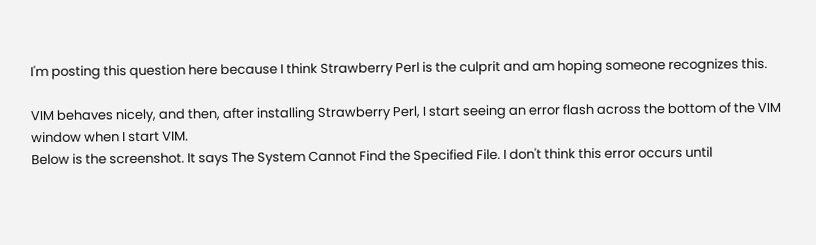I'm posting this question here because I think Strawberry Perl is the culprit and am hoping someone recognizes this.

VIM behaves nicely, and then, after installing Strawberry Perl, I start seeing an error flash across the bottom of the VIM window when I start VIM.
Below is the screenshot. It says The System Cannot Find the Specified File. I don't think this error occurs until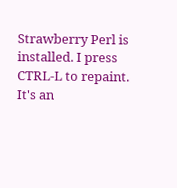Strawberry Perl is installed. I press CTRL-L to repaint. It's an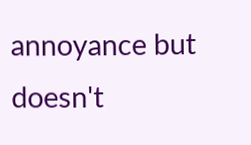annoyance but doesn't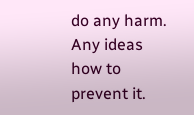do any harm. Any ideas how to prevent it.